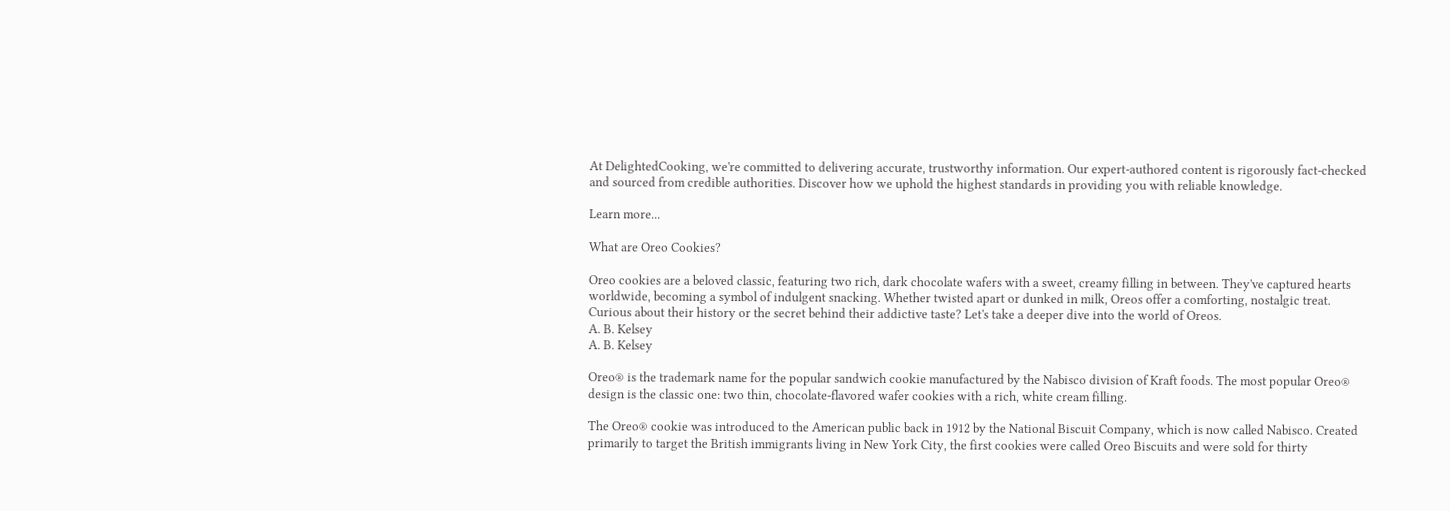At DelightedCooking, we're committed to delivering accurate, trustworthy information. Our expert-authored content is rigorously fact-checked and sourced from credible authorities. Discover how we uphold the highest standards in providing you with reliable knowledge.

Learn more...

What are Oreo Cookies?

Oreo cookies are a beloved classic, featuring two rich, dark chocolate wafers with a sweet, creamy filling in between. They've captured hearts worldwide, becoming a symbol of indulgent snacking. Whether twisted apart or dunked in milk, Oreos offer a comforting, nostalgic treat. Curious about their history or the secret behind their addictive taste? Let's take a deeper dive into the world of Oreos.
A. B. Kelsey
A. B. Kelsey

Oreo® is the trademark name for the popular sandwich cookie manufactured by the Nabisco division of Kraft foods. The most popular Oreo® design is the classic one: two thin, chocolate-flavored wafer cookies with a rich, white cream filling.

The Oreo® cookie was introduced to the American public back in 1912 by the National Biscuit Company, which is now called Nabisco. Created primarily to target the British immigrants living in New York City, the first cookies were called Oreo Biscuits and were sold for thirty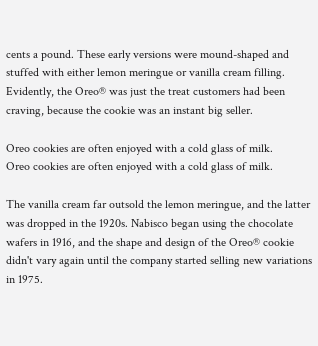cents a pound. These early versions were mound-shaped and stuffed with either lemon meringue or vanilla cream filling. Evidently, the Oreo® was just the treat customers had been craving, because the cookie was an instant big seller.

Oreo cookies are often enjoyed with a cold glass of milk.
Oreo cookies are often enjoyed with a cold glass of milk.

The vanilla cream far outsold the lemon meringue, and the latter was dropped in the 1920s. Nabisco began using the chocolate wafers in 1916, and the shape and design of the Oreo® cookie didn't vary again until the company started selling new variations in 1975.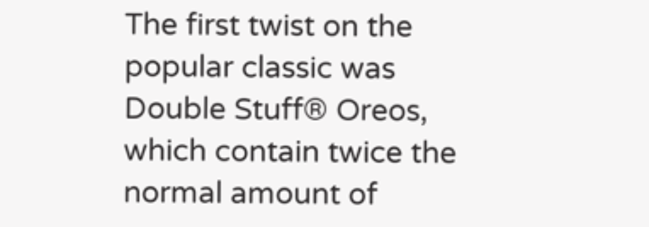The first twist on the popular classic was Double Stuff® Oreos, which contain twice the normal amount of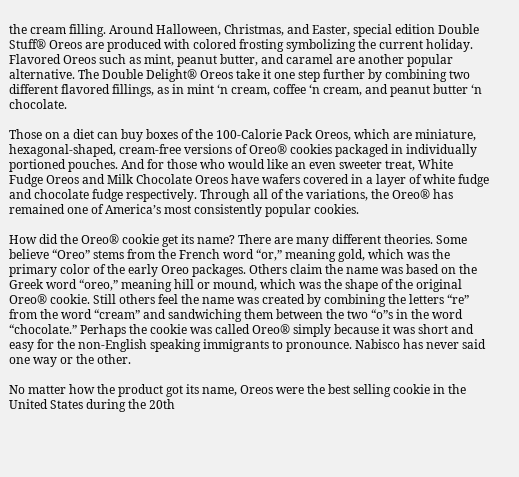the cream filling. Around Halloween, Christmas, and Easter, special edition Double Stuff® Oreos are produced with colored frosting symbolizing the current holiday. Flavored Oreos such as mint, peanut butter, and caramel are another popular alternative. The Double Delight® Oreos take it one step further by combining two different flavored fillings, as in mint ‘n cream, coffee ‘n cream, and peanut butter ‘n chocolate.

Those on a diet can buy boxes of the 100-Calorie Pack Oreos, which are miniature, hexagonal-shaped, cream-free versions of Oreo® cookies packaged in individually portioned pouches. And for those who would like an even sweeter treat, White Fudge Oreos and Milk Chocolate Oreos have wafers covered in a layer of white fudge and chocolate fudge respectively. Through all of the variations, the Oreo® has remained one of America’s most consistently popular cookies.

How did the Oreo® cookie get its name? There are many different theories. Some believe “Oreo” stems from the French word “or,” meaning gold, which was the primary color of the early Oreo packages. Others claim the name was based on the Greek word “oreo,” meaning hill or mound, which was the shape of the original Oreo® cookie. Still others feel the name was created by combining the letters “re” from the word “cream” and sandwiching them between the two “o”s in the word “chocolate.” Perhaps the cookie was called Oreo® simply because it was short and easy for the non-English speaking immigrants to pronounce. Nabisco has never said one way or the other.

No matter how the product got its name, Oreos were the best selling cookie in the United States during the 20th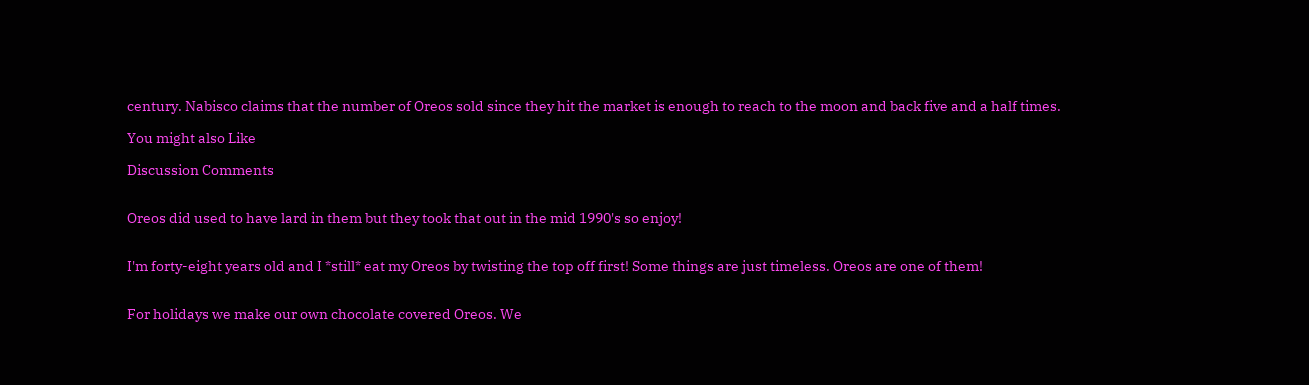century. Nabisco claims that the number of Oreos sold since they hit the market is enough to reach to the moon and back five and a half times.

You might also Like

Discussion Comments


Oreos did used to have lard in them but they took that out in the mid 1990's so enjoy!


I'm forty-eight years old and I *still* eat my Oreos by twisting the top off first! Some things are just timeless. Oreos are one of them!


For holidays we make our own chocolate covered Oreos. We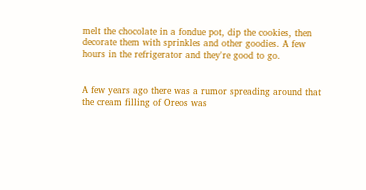melt the chocolate in a fondue pot, dip the cookies, then decorate them with sprinkles and other goodies. A few hours in the refrigerator and they're good to go.


A few years ago there was a rumor spreading around that the cream filling of Oreos was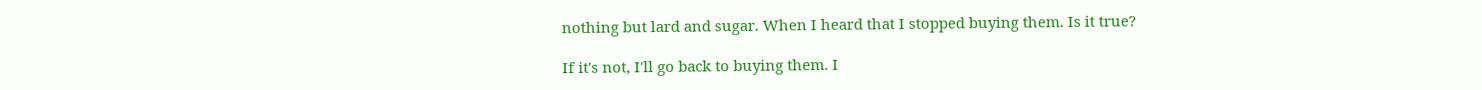nothing but lard and sugar. When I heard that I stopped buying them. Is it true?

If it's not, I'll go back to buying them. I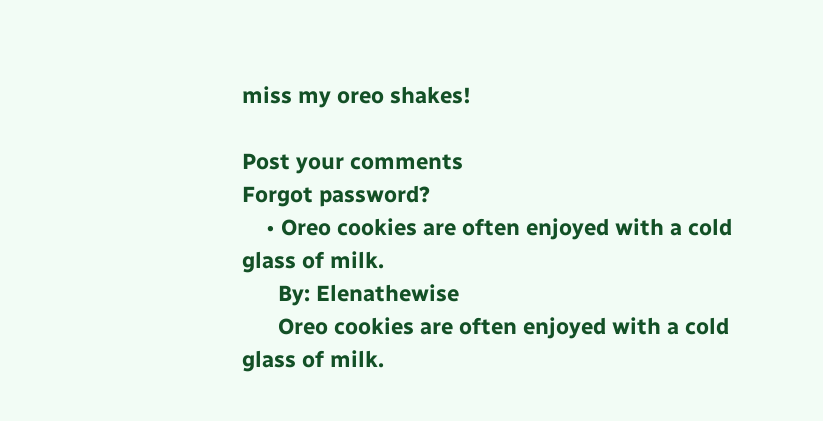miss my oreo shakes!

Post your comments
Forgot password?
    • Oreo cookies are often enjoyed with a cold glass of milk.
      By: Elenathewise
      Oreo cookies are often enjoyed with a cold glass of milk.